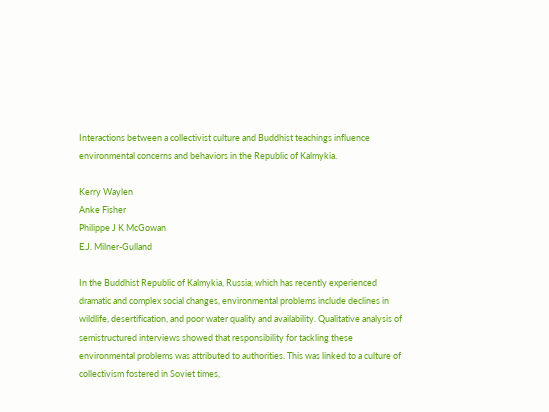Interactions between a collectivist culture and Buddhist teachings influence environmental concerns and behaviors in the Republic of Kalmykia.

Kerry Waylen
Anke Fisher
Philippe J K McGowan
E.J. Milner-Gulland

In the Buddhist Republic of Kalmykia, Russia, which has recently experienced dramatic and complex social changes, environmental problems include declines in wildlife, desertification, and poor water quality and availability. Qualitative analysis of semistructured interviews showed that responsibility for tackling these environmental problems was attributed to authorities. This was linked to a culture of collectivism fostered in Soviet times,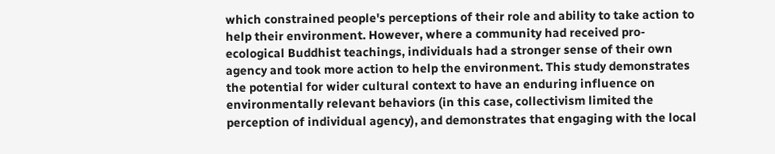which constrained people's perceptions of their role and ability to take action to help their environment. However, where a community had received pro-ecological Buddhist teachings, individuals had a stronger sense of their own agency and took more action to help the environment. This study demonstrates the potential for wider cultural context to have an enduring influence on environmentally relevant behaviors (in this case, collectivism limited the perception of individual agency), and demonstrates that engaging with the local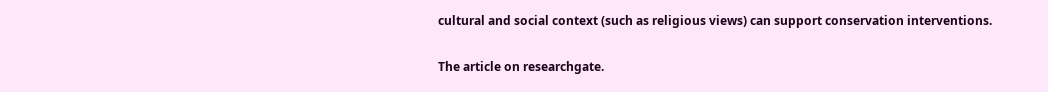cultural and social context (such as religious views) can support conservation interventions.

The article on researchgate.